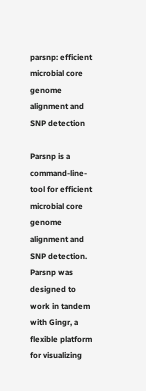parsnp: efficient microbial core genome alignment and SNP detection

Parsnp is a command-line-tool for efficient microbial core genome alignment and SNP detection. Parsnp was designed to work in tandem with Gingr, a flexible platform for visualizing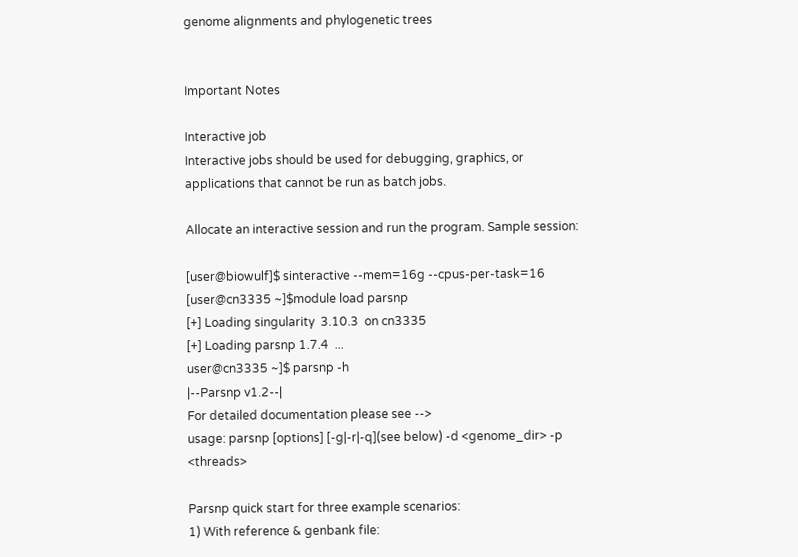genome alignments and phylogenetic trees


Important Notes

Interactive job
Interactive jobs should be used for debugging, graphics, or applications that cannot be run as batch jobs.

Allocate an interactive session and run the program. Sample session:

[user@biowulf]$ sinteractive --mem=16g --cpus-per-task=16
[user@cn3335 ~]$module load parsnp
[+] Loading singularity  3.10.3  on cn3335
[+] Loading parsnp 1.7.4  ...
user@cn3335 ~]$ parsnp -h
|--Parsnp v1.2--|
For detailed documentation please see -->
usage: parsnp [options] [-g|-r|-q](see below) -d <genome_dir> -p <threads>

Parsnp quick start for three example scenarios:
1) With reference & genbank file: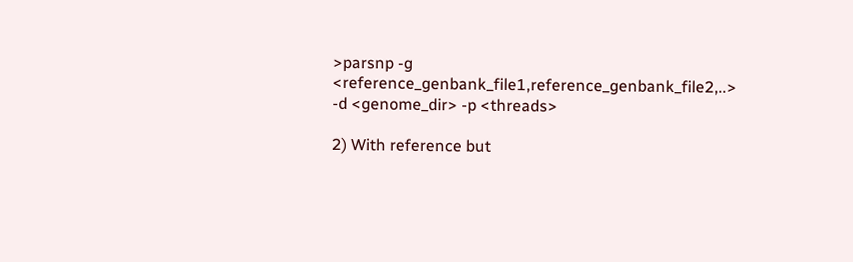>parsnp -g <reference_genbank_file1,reference_genbank_file2,..> -d <genome_dir> -p <threads>

2) With reference but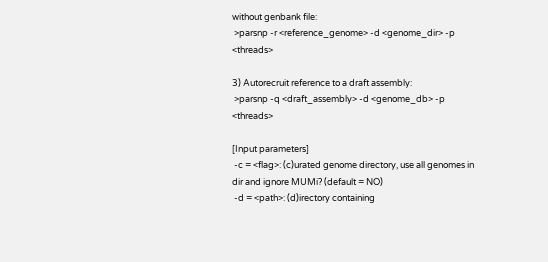without genbank file:
 >parsnp -r <reference_genome> -d <genome_dir> -p <threads>

3) Autorecruit reference to a draft assembly:
 >parsnp -q <draft_assembly> -d <genome_db> -p <threads>

[Input parameters]
 -c = <flag>: (c)urated genome directory, use all genomes in dir and ignore MUMi? (default = NO)
 -d = <path>: (d)irectory containing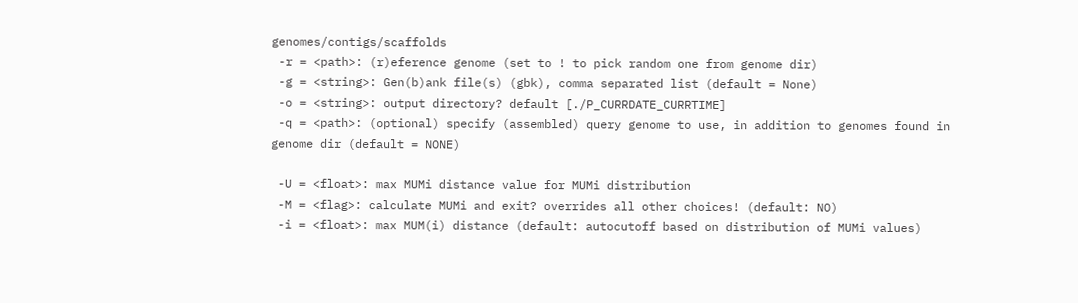genomes/contigs/scaffolds
 -r = <path>: (r)eference genome (set to ! to pick random one from genome dir)
 -g = <string>: Gen(b)ank file(s) (gbk), comma separated list (default = None)
 -o = <string>: output directory? default [./P_CURRDATE_CURRTIME]
 -q = <path>: (optional) specify (assembled) query genome to use, in addition to genomes found in genome dir (default = NONE)

 -U = <float>: max MUMi distance value for MUMi distribution
 -M = <flag>: calculate MUMi and exit? overrides all other choices! (default: NO)
 -i = <float>: max MUM(i) distance (default: autocutoff based on distribution of MUMi values)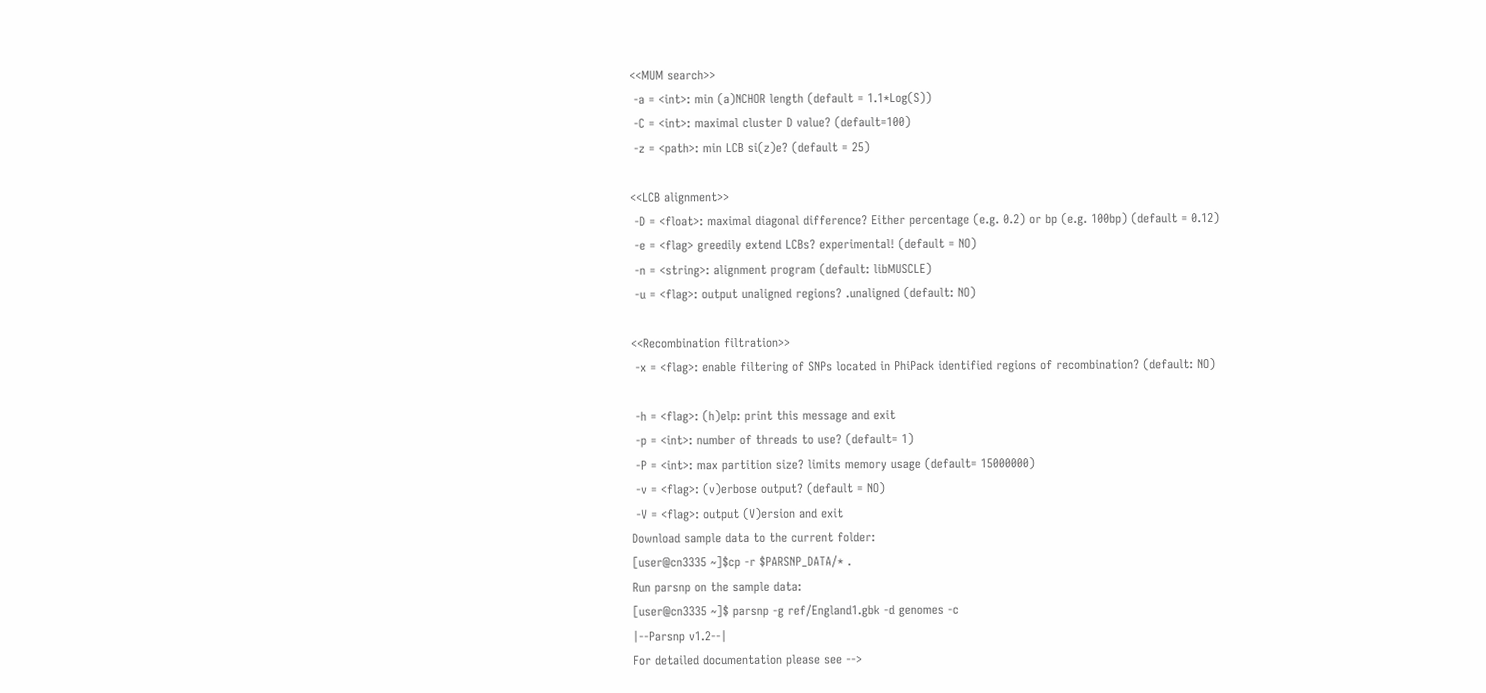<<MUM search>>
 -a = <int>: min (a)NCHOR length (default = 1.1*Log(S))
 -C = <int>: maximal cluster D value? (default=100)
 -z = <path>: min LCB si(z)e? (default = 25)

<<LCB alignment>>
 -D = <float>: maximal diagonal difference? Either percentage (e.g. 0.2) or bp (e.g. 100bp) (default = 0.12)
 -e = <flag> greedily extend LCBs? experimental! (default = NO)
 -n = <string>: alignment program (default: libMUSCLE)
 -u = <flag>: output unaligned regions? .unaligned (default: NO)

<<Recombination filtration>>
 -x = <flag>: enable filtering of SNPs located in PhiPack identified regions of recombination? (default: NO)

 -h = <flag>: (h)elp: print this message and exit
 -p = <int>: number of threads to use? (default= 1)
 -P = <int>: max partition size? limits memory usage (default= 15000000)
 -v = <flag>: (v)erbose output? (default = NO)
 -V = <flag>: output (V)ersion and exit
Download sample data to the current folder:
[user@cn3335 ~]$cp -r $PARSNP_DATA/* .
Run parsnp on the sample data:
[user@cn3335 ~]$ parsnp -g ref/England1.gbk -d genomes -c
|--Parsnp v1.2--|
For detailed documentation please see -->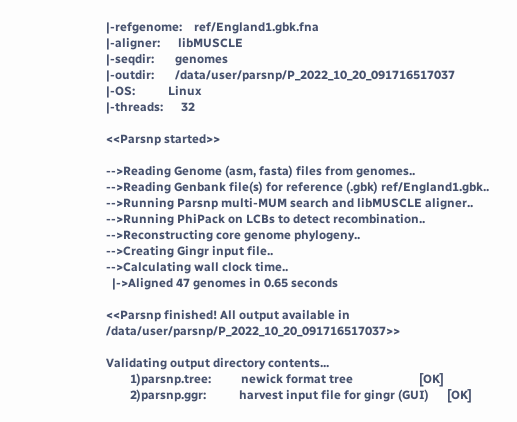|-refgenome:    ref/England1.gbk.fna
|-aligner:      libMUSCLE
|-seqdir:       genomes
|-outdir:       /data/user/parsnp/P_2022_10_20_091716517037
|-OS:           Linux
|-threads:      32

<<Parsnp started>>

-->Reading Genome (asm, fasta) files from genomes..
-->Reading Genbank file(s) for reference (.gbk) ref/England1.gbk..
-->Running Parsnp multi-MUM search and libMUSCLE aligner..
-->Running PhiPack on LCBs to detect recombination..
-->Reconstructing core genome phylogeny..
-->Creating Gingr input file..
-->Calculating wall clock time..
  |->Aligned 47 genomes in 0.65 seconds

<<Parsnp finished! All output available in /data/user/parsnp/P_2022_10_20_091716517037>>

Validating output directory contents...
        1)parsnp.tree:          newick format tree                      [OK]
        2)parsnp.ggr:           harvest input file for gingr (GUI)      [OK]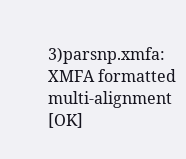3)parsnp.xmfa:          XMFA formatted multi-alignment          [OK]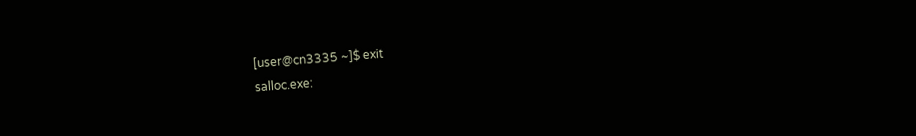[user@cn3335 ~]$ exit
salloc.exe: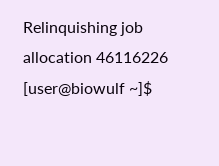Relinquishing job allocation 46116226
[user@biowulf ~]$